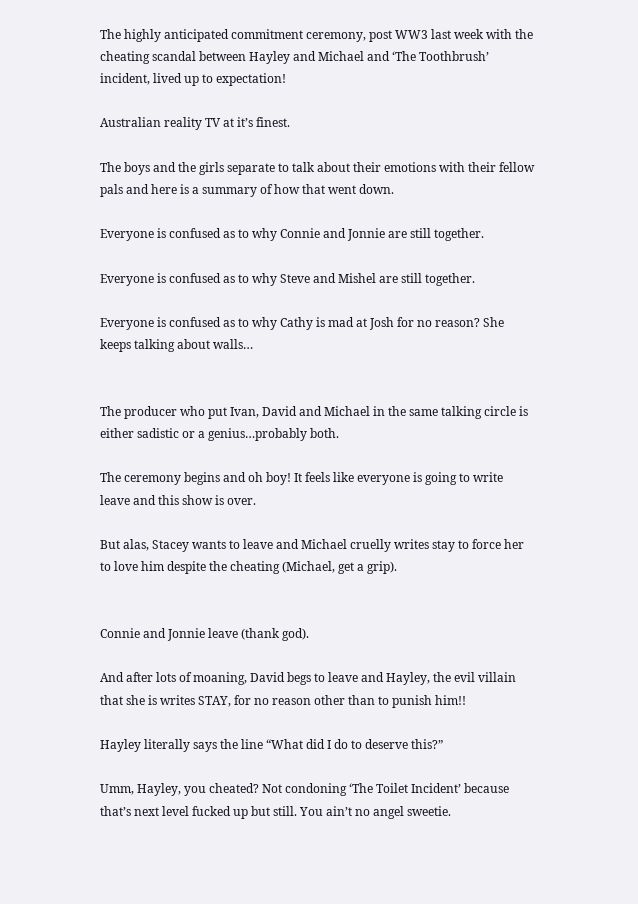The highly anticipated commitment ceremony, post WW3 last week with the cheating scandal between Hayley and Michael and ‘The Toothbrush’ incident, lived up to expectation!

Australian reality TV at it’s finest.

The boys and the girls separate to talk about their emotions with their fellow pals and here is a summary of how that went down.

Everyone is confused as to why Connie and Jonnie are still together.

Everyone is confused as to why Steve and Mishel are still together.

Everyone is confused as to why Cathy is mad at Josh for no reason? She keeps talking about walls…


The producer who put Ivan, David and Michael in the same talking circle is either sadistic or a genius…probably both.

The ceremony begins and oh boy! It feels like everyone is going to write leave and this show is over.

But alas, Stacey wants to leave and Michael cruelly writes stay to force her to love him despite the cheating (Michael, get a grip).


Connie and Jonnie leave (thank god).

And after lots of moaning, David begs to leave and Hayley, the evil villain that she is writes STAY, for no reason other than to punish him!!

Hayley literally says the line “What did I do to deserve this?”

Umm, Hayley, you cheated? Not condoning ‘The Toilet Incident’ because that’s next level fucked up but still. You ain’t no angel sweetie.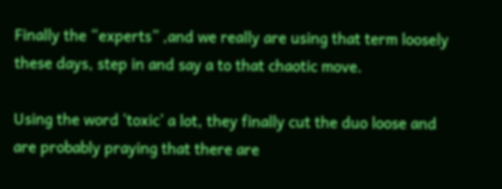Finally the “experts” ,and we really are using that term loosely these days, step in and say a to that chaotic move.

Using the word ‘toxic’ a lot, they finally cut the duo loose and are probably praying that there are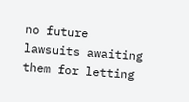no future lawsuits awaiting them for letting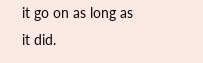it go on as long as it did.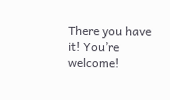There you have it! You’re welcome!